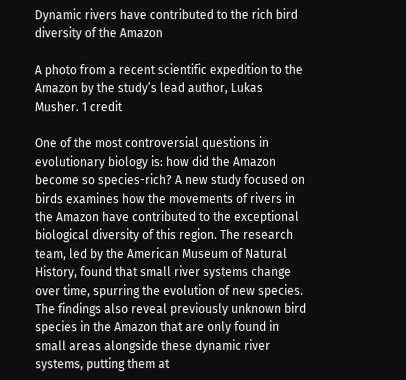Dynamic rivers have contributed to the rich bird diversity of the Amazon

A photo from a recent scientific expedition to the Amazon by the study’s lead author, Lukas Musher. 1 credit

One of the most controversial questions in evolutionary biology is: how did the Amazon become so species-rich? A new study focused on birds examines how the movements of rivers in the Amazon have contributed to the exceptional biological diversity of this region. The research team, led by the American Museum of Natural History, found that small river systems change over time, spurring the evolution of new species. The findings also reveal previously unknown bird species in the Amazon that are only found in small areas alongside these dynamic river systems, putting them at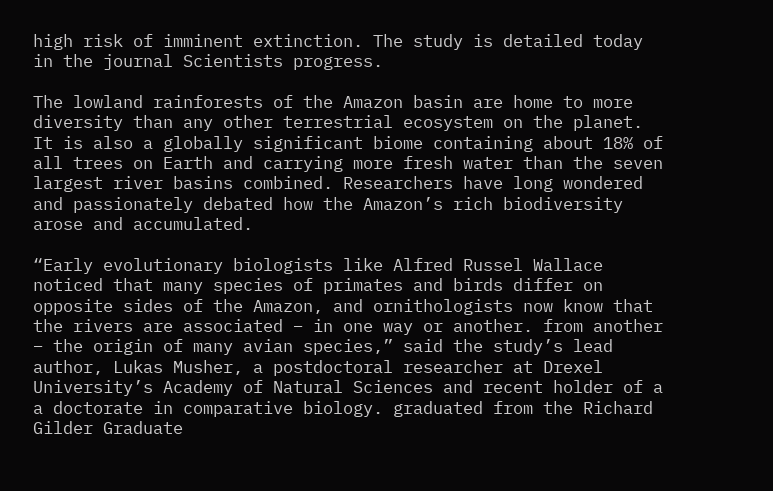high risk of imminent extinction. The study is detailed today in the journal Scientists progress.

The lowland rainforests of the Amazon basin are home to more diversity than any other terrestrial ecosystem on the planet. It is also a globally significant biome containing about 18% of all trees on Earth and carrying more fresh water than the seven largest river basins combined. Researchers have long wondered and passionately debated how the Amazon’s rich biodiversity arose and accumulated.

“Early evolutionary biologists like Alfred Russel Wallace noticed that many species of primates and birds differ on opposite sides of the Amazon, and ornithologists now know that the rivers are associated – in one way or another. from another – the origin of many avian species,” said the study’s lead author, Lukas Musher, a postdoctoral researcher at Drexel University’s Academy of Natural Sciences and recent holder of a a doctorate in comparative biology. graduated from the Richard Gilder Graduate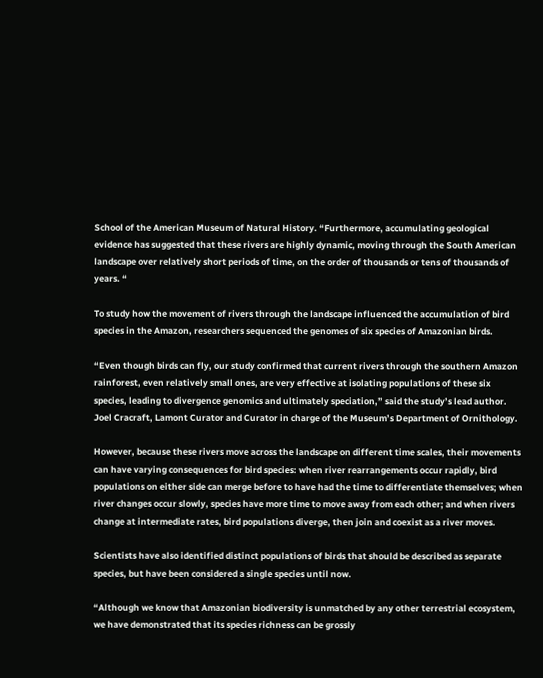School of the American Museum of Natural History. “Furthermore, accumulating geological evidence has suggested that these rivers are highly dynamic, moving through the South American landscape over relatively short periods of time, on the order of thousands or tens of thousands of years. “

To study how the movement of rivers through the landscape influenced the accumulation of bird species in the Amazon, researchers sequenced the genomes of six species of Amazonian birds.

“Even though birds can fly, our study confirmed that current rivers through the southern Amazon rainforest, even relatively small ones, are very effective at isolating populations of these six species, leading to divergence genomics and ultimately speciation,” said the study’s lead author. Joel Cracraft, Lamont Curator and Curator in charge of the Museum’s Department of Ornithology.

However, because these rivers move across the landscape on different time scales, their movements can have varying consequences for bird species: when river rearrangements occur rapidly, bird populations on either side can merge before to have had the time to differentiate themselves; when river changes occur slowly, species have more time to move away from each other; and when rivers change at intermediate rates, bird populations diverge, then join and coexist as a river moves.

Scientists have also identified distinct populations of birds that should be described as separate species, but have been considered a single species until now.

“Although we know that Amazonian biodiversity is unmatched by any other terrestrial ecosystem, we have demonstrated that its species richness can be grossly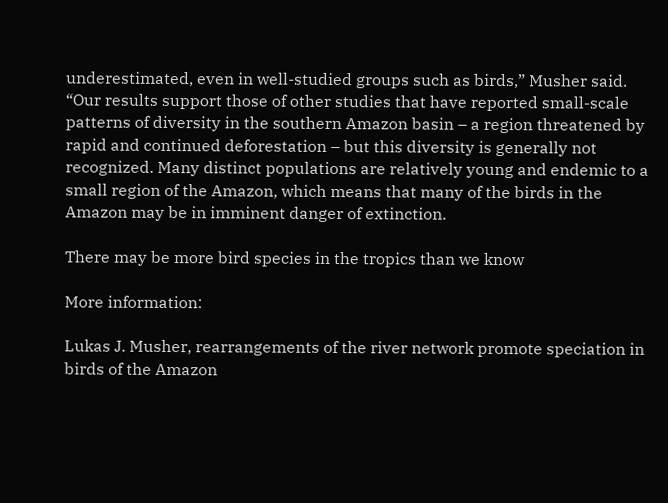underestimated, even in well-studied groups such as birds,” Musher said. “Our results support those of other studies that have reported small-scale patterns of diversity in the southern Amazon basin – a region threatened by rapid and continued deforestation – but this diversity is generally not recognized. Many distinct populations are relatively young and endemic to a small region of the Amazon, which means that many of the birds in the Amazon may be in imminent danger of extinction.

There may be more bird species in the tropics than we know

More information:

Lukas J. Musher, rearrangements of the river network promote speciation in birds of the Amazon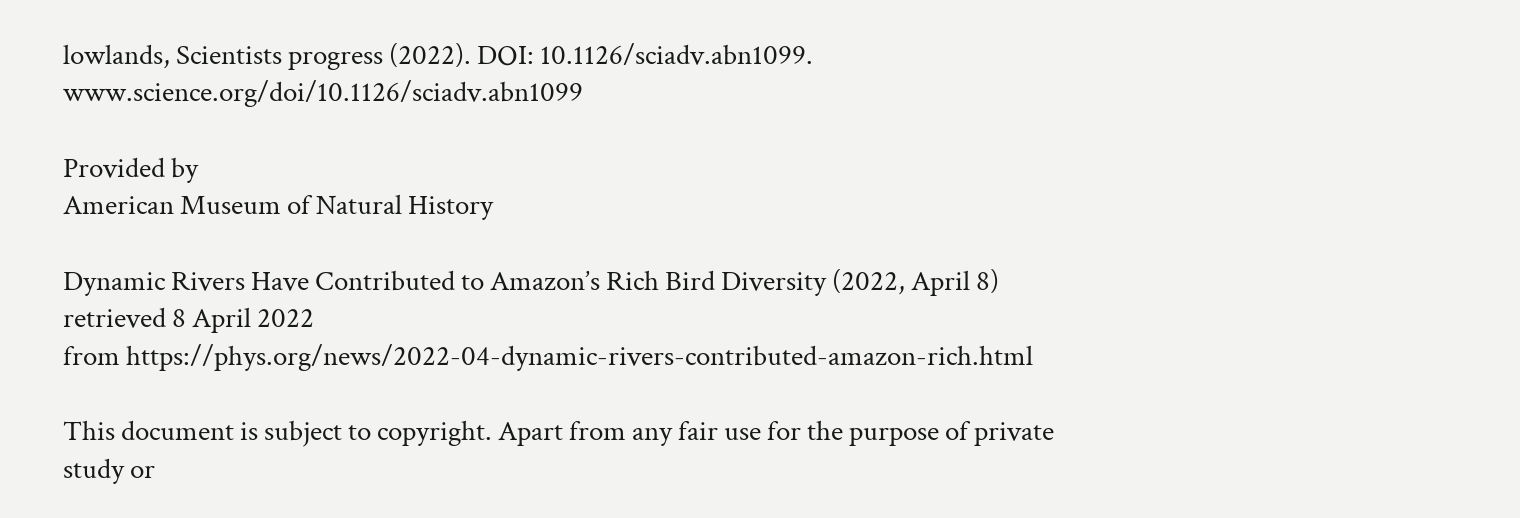lowlands, Scientists progress (2022). DOI: 10.1126/sciadv.abn1099. www.science.org/doi/10.1126/sciadv.abn1099

Provided by
American Museum of Natural History

Dynamic Rivers Have Contributed to Amazon’s Rich Bird Diversity (2022, April 8)
retrieved 8 April 2022
from https://phys.org/news/2022-04-dynamic-rivers-contributed-amazon-rich.html

This document is subject to copyright. Apart from any fair use for the purpose of private study or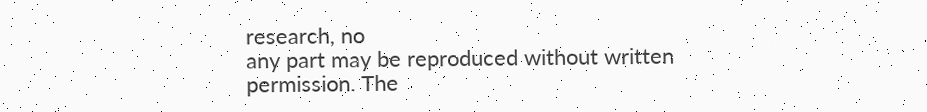research, no
any part may be reproduced without written permission. The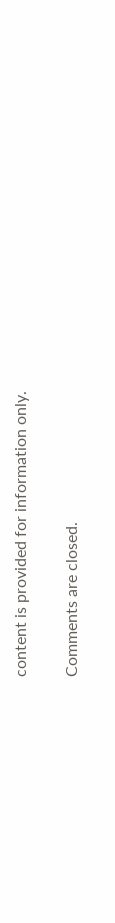content is provided for information only.

Comments are closed.